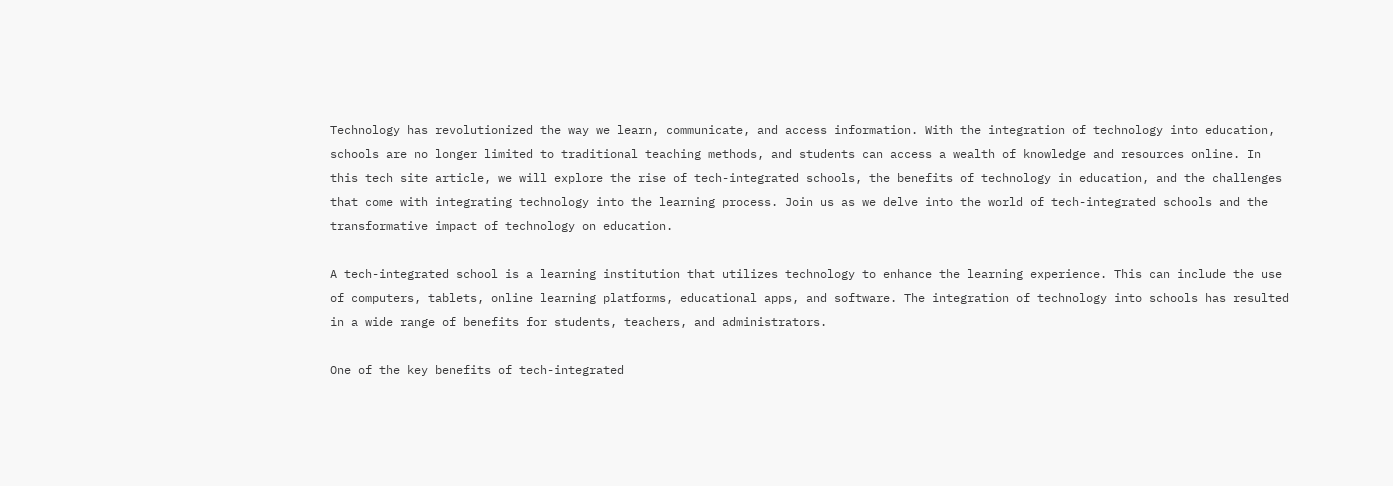Technology has revolutionized the way we learn, communicate, and access information. With the integration of technology into education, schools are no longer limited to traditional teaching methods, and students can access a wealth of knowledge and resources online. In this tech site article, we will explore the rise of tech-integrated schools, the benefits of technology in education, and the challenges that come with integrating technology into the learning process. Join us as we delve into the world of tech-integrated schools and the transformative impact of technology on education.

A tech-integrated school is a learning institution that utilizes technology to enhance the learning experience. This can include the use of computers, tablets, online learning platforms, educational apps, and software. The integration of technology into schools has resulted in a wide range of benefits for students, teachers, and administrators.

One of the key benefits of tech-integrated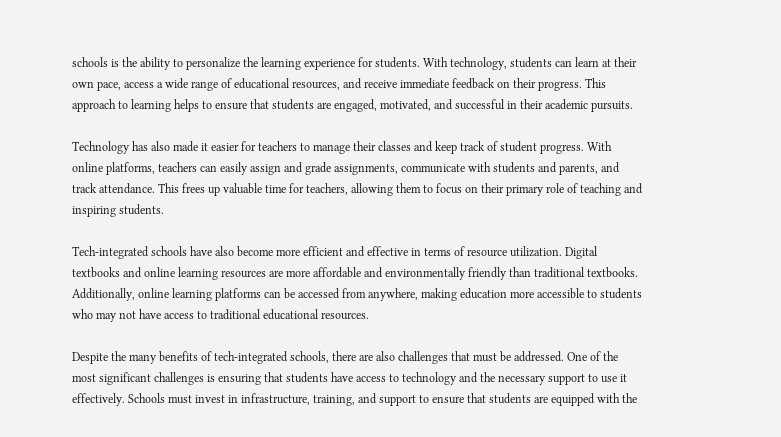schools is the ability to personalize the learning experience for students. With technology, students can learn at their own pace, access a wide range of educational resources, and receive immediate feedback on their progress. This approach to learning helps to ensure that students are engaged, motivated, and successful in their academic pursuits.

Technology has also made it easier for teachers to manage their classes and keep track of student progress. With online platforms, teachers can easily assign and grade assignments, communicate with students and parents, and track attendance. This frees up valuable time for teachers, allowing them to focus on their primary role of teaching and inspiring students.

Tech-integrated schools have also become more efficient and effective in terms of resource utilization. Digital textbooks and online learning resources are more affordable and environmentally friendly than traditional textbooks. Additionally, online learning platforms can be accessed from anywhere, making education more accessible to students who may not have access to traditional educational resources.

Despite the many benefits of tech-integrated schools, there are also challenges that must be addressed. One of the most significant challenges is ensuring that students have access to technology and the necessary support to use it effectively. Schools must invest in infrastructure, training, and support to ensure that students are equipped with the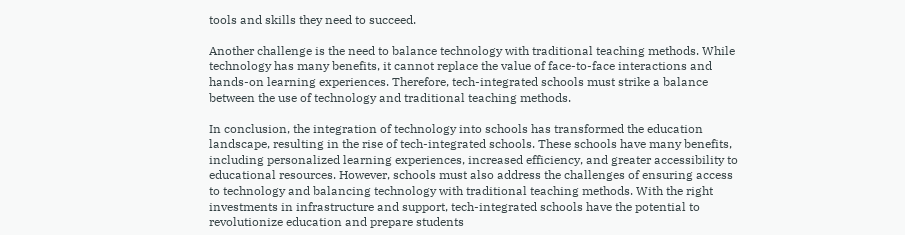tools and skills they need to succeed.

Another challenge is the need to balance technology with traditional teaching methods. While technology has many benefits, it cannot replace the value of face-to-face interactions and hands-on learning experiences. Therefore, tech-integrated schools must strike a balance between the use of technology and traditional teaching methods.

In conclusion, the integration of technology into schools has transformed the education landscape, resulting in the rise of tech-integrated schools. These schools have many benefits, including personalized learning experiences, increased efficiency, and greater accessibility to educational resources. However, schools must also address the challenges of ensuring access to technology and balancing technology with traditional teaching methods. With the right investments in infrastructure and support, tech-integrated schools have the potential to revolutionize education and prepare students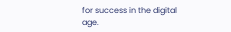for success in the digital age.